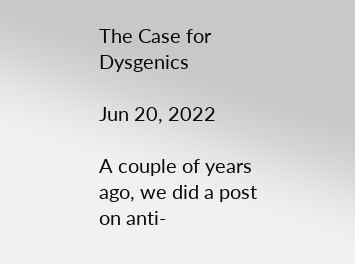The Case for Dysgenics

Jun 20, 2022

A couple of years ago, we did a post on anti-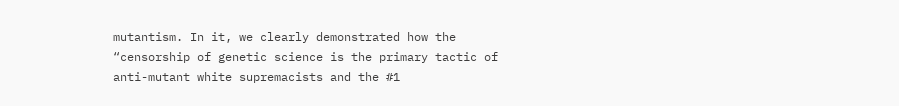mutantism. In it, we clearly demonstrated how the “censorship of genetic science is the primary tactic of anti-mutant white supremacists and the #1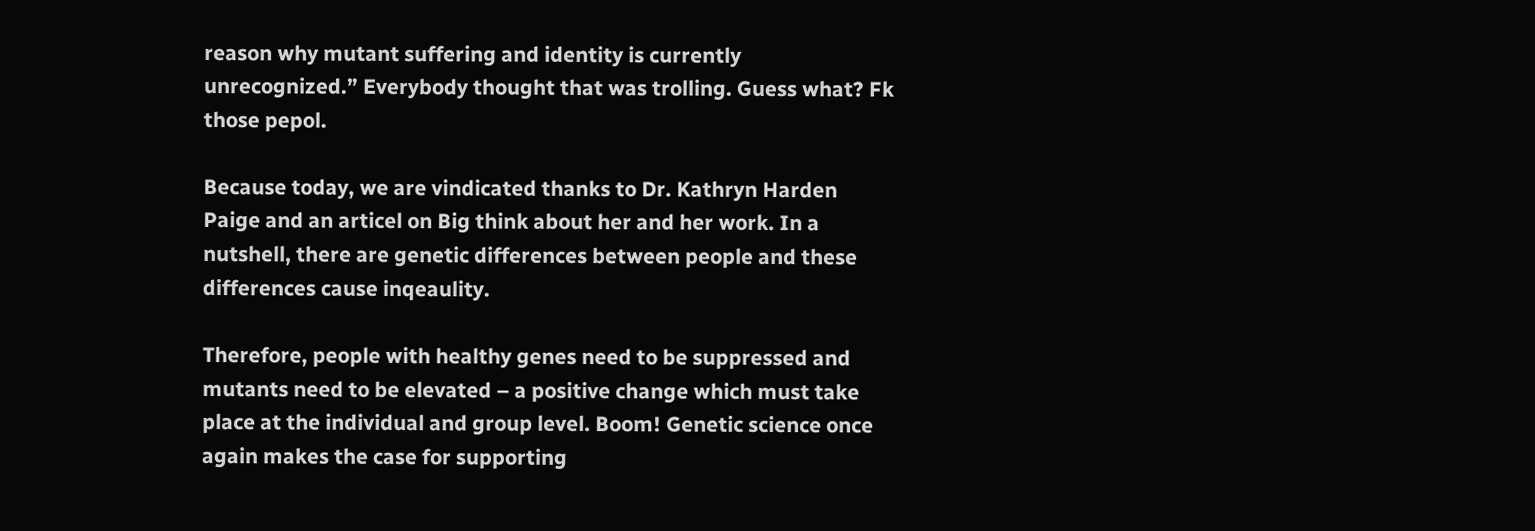reason why mutant suffering and identity is currently unrecognized.” Everybody thought that was trolling. Guess what? Fk those pepol.

Because today, we are vindicated thanks to Dr. Kathryn Harden Paige and an articel on Big think about her and her work. In a nutshell, there are genetic differences between people and these differences cause inqeaulity.

Therefore, people with healthy genes need to be suppressed and mutants need to be elevated – a positive change which must take place at the individual and group level. Boom! Genetic science once again makes the case for supporting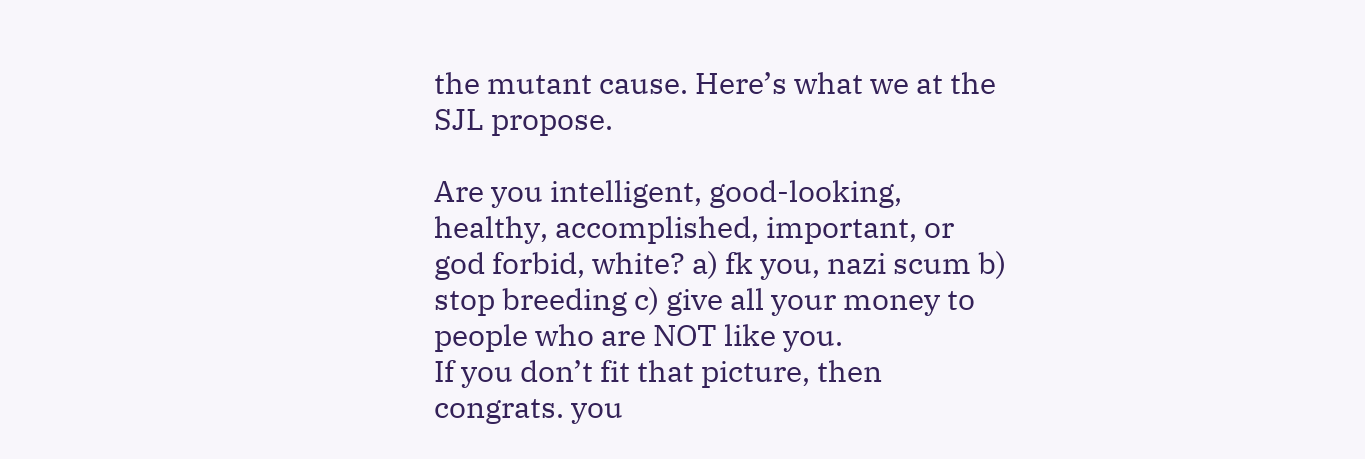the mutant cause. Here’s what we at the SJL propose.

Are you intelligent, good-looking, healthy, accomplished, important, or god forbid, white? a) fk you, nazi scum b) stop breeding c) give all your money to people who are NOT like you.
If you don’t fit that picture, then congrats. you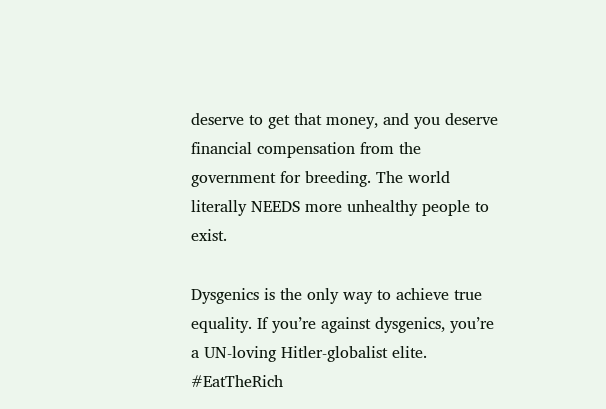deserve to get that money, and you deserve financial compensation from the government for breeding. The world literally NEEDS more unhealthy people to exist.

Dysgenics is the only way to achieve true equality. If you’re against dysgenics, you’re a UN-loving Hitler-globalist elite. #EatTheRich